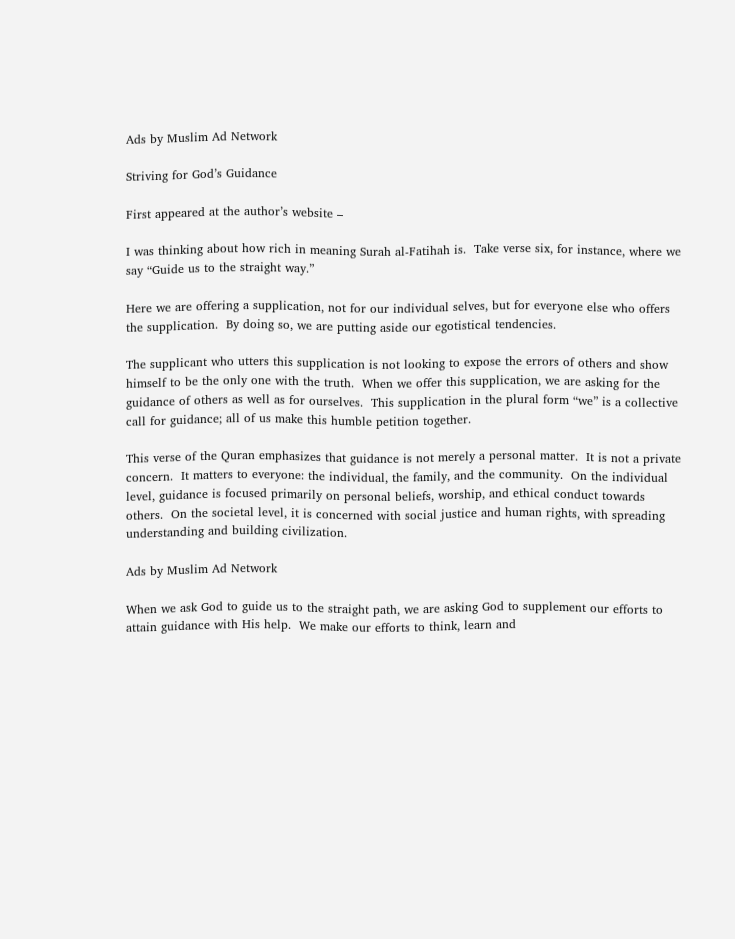Ads by Muslim Ad Network

Striving for God’s Guidance

First appeared at the author’s website –

I was thinking about how rich in meaning Surah al-Fatihah is.  Take verse six, for instance, where we say “Guide us to the straight way.”

Here we are offering a supplication, not for our individual selves, but for everyone else who offers the supplication.  By doing so, we are putting aside our egotistical tendencies.

The supplicant who utters this supplication is not looking to expose the errors of others and show himself to be the only one with the truth.  When we offer this supplication, we are asking for the guidance of others as well as for ourselves.  This supplication in the plural form “we” is a collective call for guidance; all of us make this humble petition together.

This verse of the Quran emphasizes that guidance is not merely a personal matter.  It is not a private concern.  It matters to everyone: the individual, the family, and the community.  On the individual level, guidance is focused primarily on personal beliefs, worship, and ethical conduct towards others.  On the societal level, it is concerned with social justice and human rights, with spreading understanding and building civilization.

Ads by Muslim Ad Network

When we ask God to guide us to the straight path, we are asking God to supplement our efforts to attain guidance with His help.  We make our efforts to think, learn and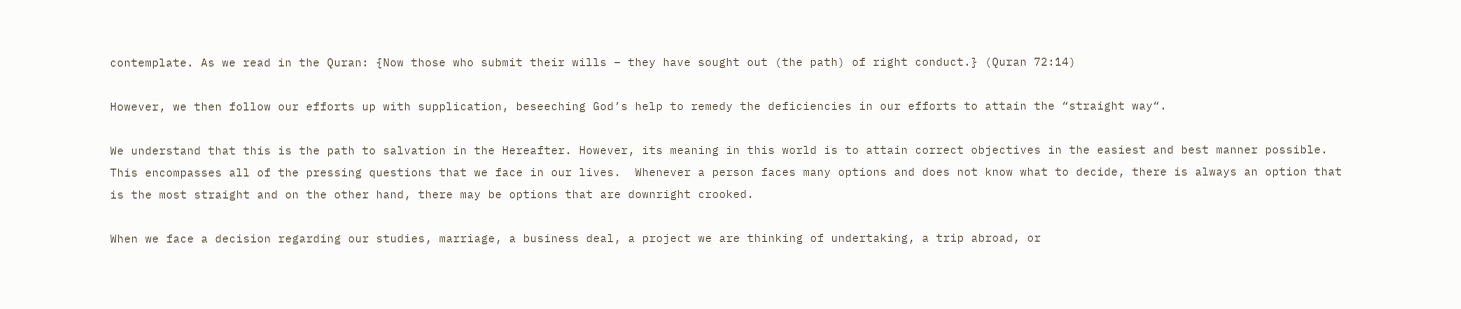contemplate. As we read in the Quran: {Now those who submit their wills – they have sought out (the path) of right conduct.} (Quran 72:14)

However, we then follow our efforts up with supplication, beseeching God’s help to remedy the deficiencies in our efforts to attain the “straight way“.

We understand that this is the path to salvation in the Hereafter. However, its meaning in this world is to attain correct objectives in the easiest and best manner possible. This encompasses all of the pressing questions that we face in our lives.  Whenever a person faces many options and does not know what to decide, there is always an option that is the most straight and on the other hand, there may be options that are downright crooked.

When we face a decision regarding our studies, marriage, a business deal, a project we are thinking of undertaking, a trip abroad, or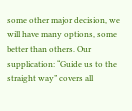some other major decision, we will have many options, some better than others. Our supplication: “Guide us to the straight way” covers all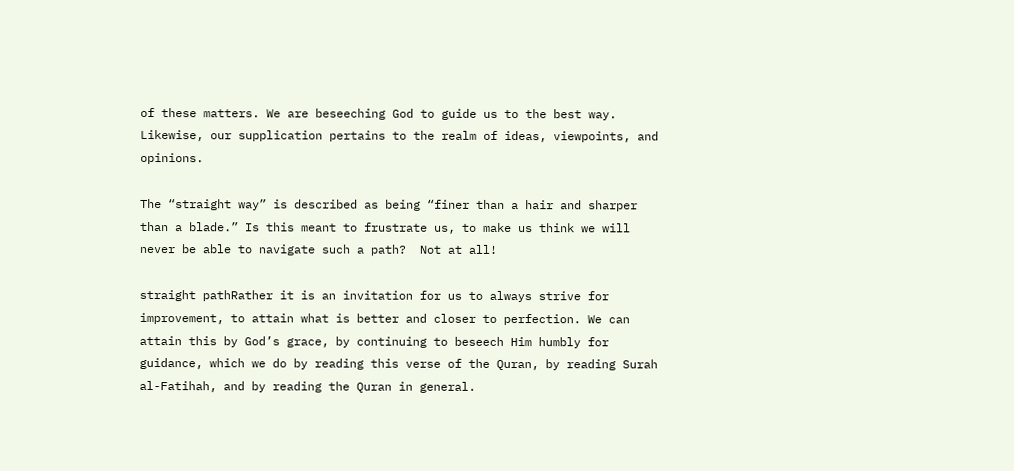of these matters. We are beseeching God to guide us to the best way. Likewise, our supplication pertains to the realm of ideas, viewpoints, and opinions.

The “straight way” is described as being “finer than a hair and sharper than a blade.” Is this meant to frustrate us, to make us think we will never be able to navigate such a path?  Not at all!

straight pathRather it is an invitation for us to always strive for improvement, to attain what is better and closer to perfection. We can attain this by God’s grace, by continuing to beseech Him humbly for guidance, which we do by reading this verse of the Quran, by reading Surah al-Fatihah, and by reading the Quran in general.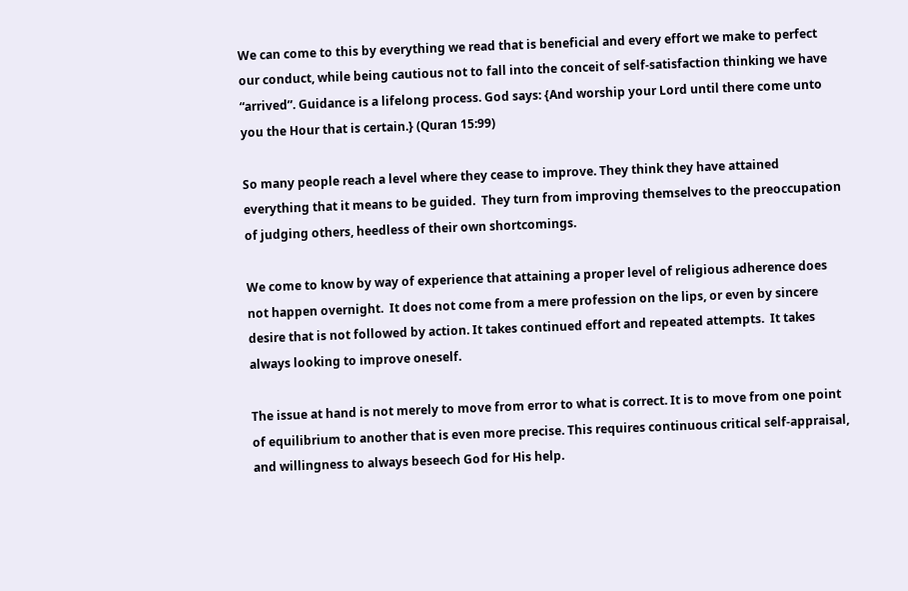We can come to this by everything we read that is beneficial and every effort we make to perfect our conduct, while being cautious not to fall into the conceit of self-satisfaction thinking we have “arrived”. Guidance is a lifelong process. God says: {And worship your Lord until there come unto you the Hour that is certain.} (Quran 15:99)

So many people reach a level where they cease to improve. They think they have attained everything that it means to be guided.  They turn from improving themselves to the preoccupation of judging others, heedless of their own shortcomings.

We come to know by way of experience that attaining a proper level of religious adherence does not happen overnight.  It does not come from a mere profession on the lips, or even by sincere desire that is not followed by action. It takes continued effort and repeated attempts.  It takes always looking to improve oneself.

The issue at hand is not merely to move from error to what is correct. It is to move from one point of equilibrium to another that is even more precise. This requires continuous critical self-appraisal, and willingness to always beseech God for His help.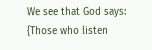We see that God says: {Those who listen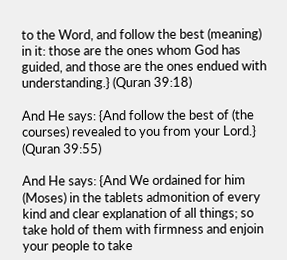to the Word, and follow the best (meaning) in it: those are the ones whom God has guided, and those are the ones endued with understanding.} (Quran 39:18)

And He says: {And follow the best of (the courses) revealed to you from your Lord.} (Quran 39:55)

And He says: {And We ordained for him (Moses) in the tablets admonition of every kind and clear explanation of all things; so take hold of them with firmness and enjoin your people to take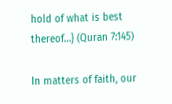hold of what is best thereof…} (Quran 7:145)

In matters of faith, our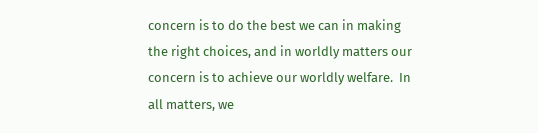concern is to do the best we can in making the right choices, and in worldly matters our concern is to achieve our worldly welfare.  In all matters, we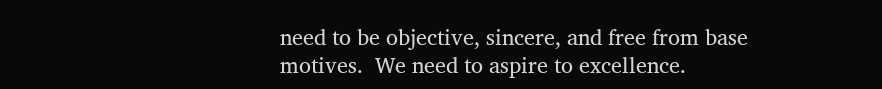need to be objective, sincere, and free from base motives.  We need to aspire to excellence.